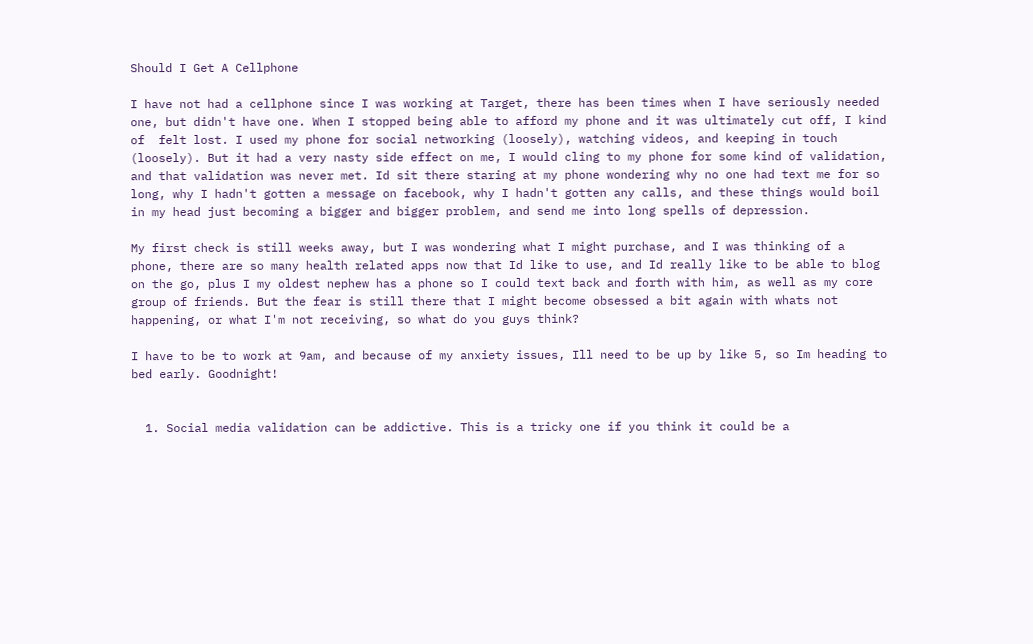Should I Get A Cellphone

I have not had a cellphone since I was working at Target, there has been times when I have seriously needed one, but didn't have one. When I stopped being able to afford my phone and it was ultimately cut off, I kind of  felt lost. I used my phone for social networking (loosely), watching videos, and keeping in touch (loosely). But it had a very nasty side effect on me, I would cling to my phone for some kind of validation, and that validation was never met. Id sit there staring at my phone wondering why no one had text me for so long, why I hadn't gotten a message on facebook, why I hadn't gotten any calls, and these things would boil in my head just becoming a bigger and bigger problem, and send me into long spells of depression.

My first check is still weeks away, but I was wondering what I might purchase, and I was thinking of a phone, there are so many health related apps now that Id like to use, and Id really like to be able to blog on the go, plus I my oldest nephew has a phone so I could text back and forth with him, as well as my core group of friends. But the fear is still there that I might become obsessed a bit again with whats not happening, or what I'm not receiving, so what do you guys think?

I have to be to work at 9am, and because of my anxiety issues, Ill need to be up by like 5, so Im heading to bed early. Goodnight!


  1. Social media validation can be addictive. This is a tricky one if you think it could be a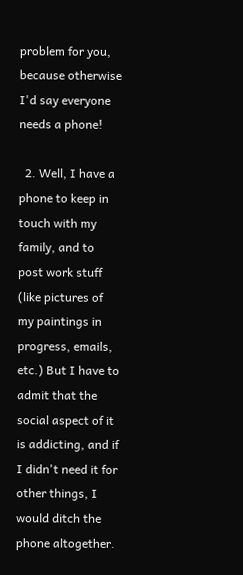problem for you, because otherwise I'd say everyone needs a phone!

  2. Well, I have a phone to keep in touch with my family, and to post work stuff (like pictures of my paintings in progress, emails, etc.) But I have to admit that the social aspect of it is addicting, and if I didn't need it for other things, I would ditch the phone altogether.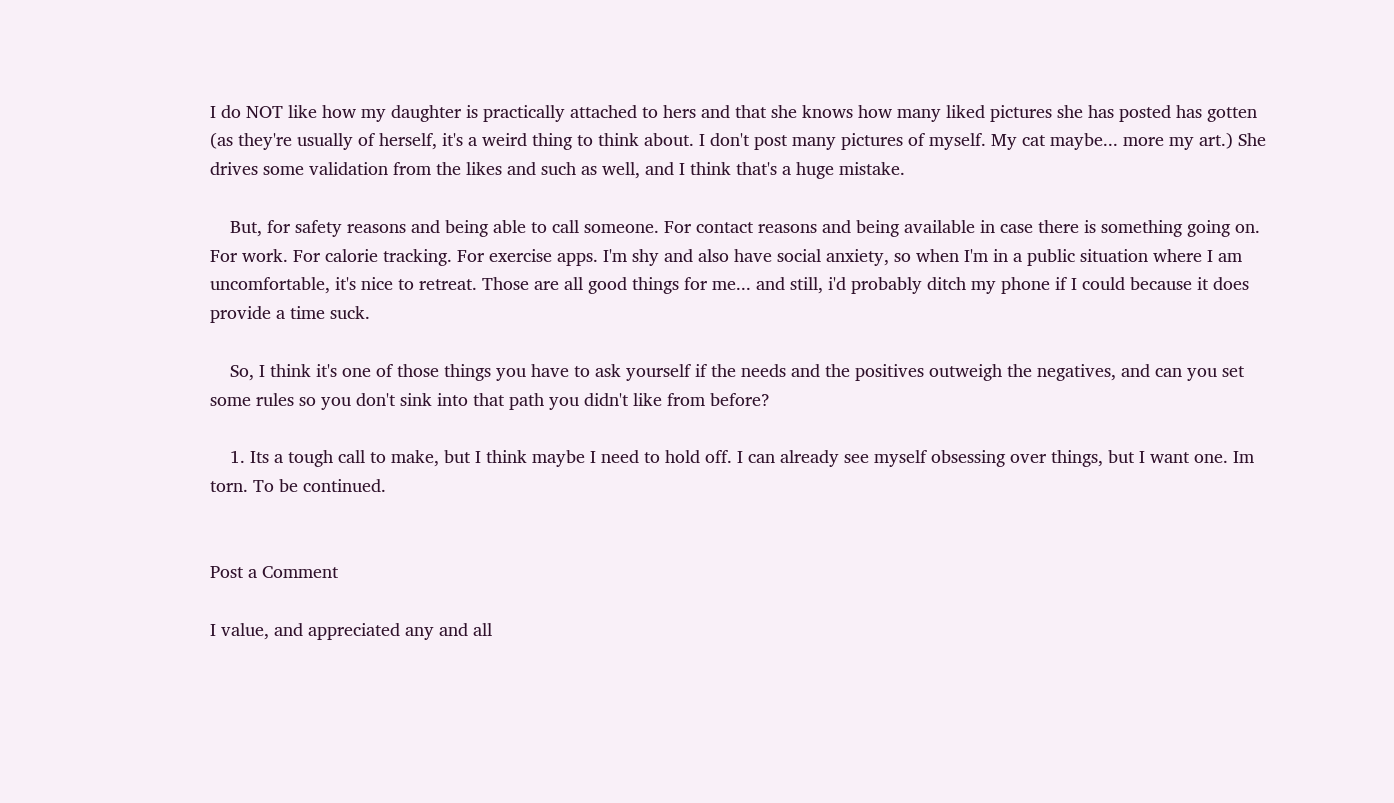I do NOT like how my daughter is practically attached to hers and that she knows how many liked pictures she has posted has gotten (as they're usually of herself, it's a weird thing to think about. I don't post many pictures of myself. My cat maybe... more my art.) She drives some validation from the likes and such as well, and I think that's a huge mistake.

    But, for safety reasons and being able to call someone. For contact reasons and being available in case there is something going on. For work. For calorie tracking. For exercise apps. I'm shy and also have social anxiety, so when I'm in a public situation where I am uncomfortable, it's nice to retreat. Those are all good things for me... and still, i'd probably ditch my phone if I could because it does provide a time suck.

    So, I think it's one of those things you have to ask yourself if the needs and the positives outweigh the negatives, and can you set some rules so you don't sink into that path you didn't like from before?

    1. Its a tough call to make, but I think maybe I need to hold off. I can already see myself obsessing over things, but I want one. Im torn. To be continued.


Post a Comment

I value, and appreciated any and all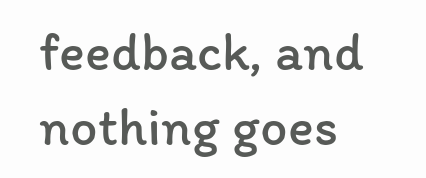feedback, and nothing goes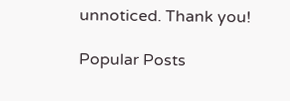unnoticed. Thank you!

Popular Posts